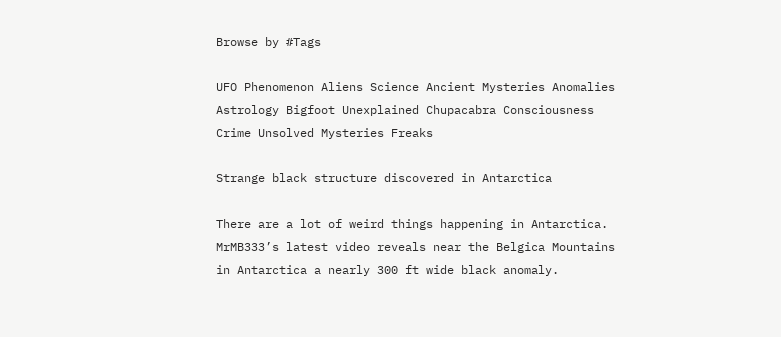Browse by #Tags

UFO Phenomenon Aliens Science Ancient Mysteries Anomalies Astrology Bigfoot Unexplained Chupacabra Consciousness Crime Unsolved Mysteries Freaks

Strange black structure discovered in Antarctica

There are a lot of weird things happening in Antarctica. MrMB333’s latest video reveals near the Belgica Mountains in Antarctica a nearly 300 ft wide black anomaly.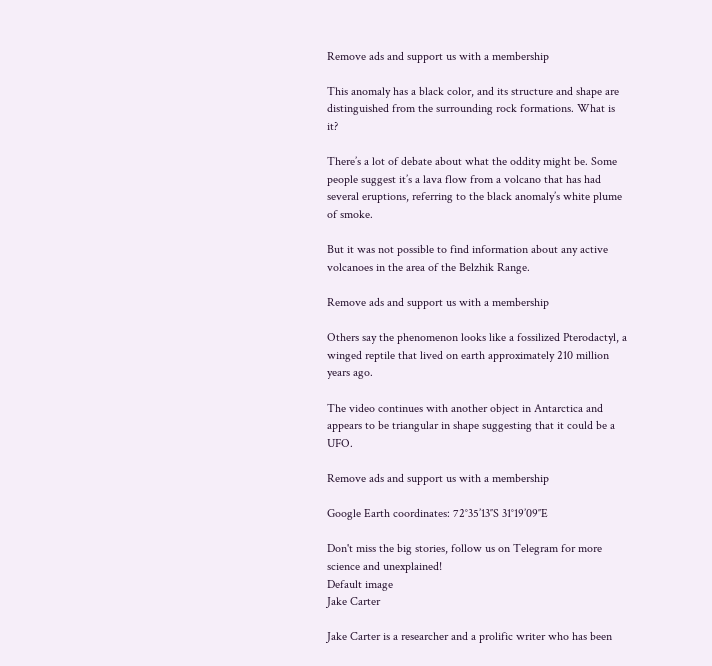Remove ads and support us with a membership

This anomaly has a black color, and its structure and shape are distinguished from the surrounding rock formations. What is it?

There’s a lot of debate about what the oddity might be. Some people suggest it’s a lava flow from a volcano that has had several eruptions, referring to the black anomaly’s white plume of smoke.

But it was not possible to find information about any active volcanoes in the area of the Belzhik Range.

Remove ads and support us with a membership

Others say the phenomenon looks like a fossilized Pterodactyl, a winged reptile that lived on earth approximately 210 million years ago.

The video continues with another object in Antarctica and appears to be triangular in shape suggesting that it could be a UFO.

Remove ads and support us with a membership

Google Earth coordinates: 72°35’13″S 31°19’09″E

Don't miss the big stories, follow us on Telegram for more science and unexplained!
Default image
Jake Carter

Jake Carter is a researcher and a prolific writer who has been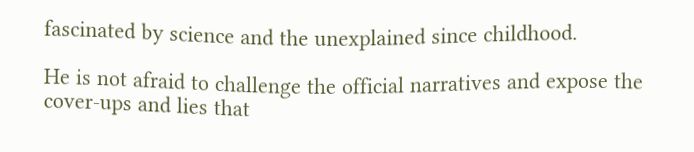fascinated by science and the unexplained since childhood.

He is not afraid to challenge the official narratives and expose the cover-ups and lies that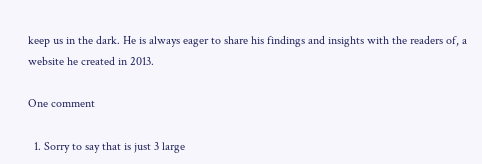keep us in the dark. He is always eager to share his findings and insights with the readers of, a website he created in 2013.

One comment

  1. Sorry to say that is just 3 large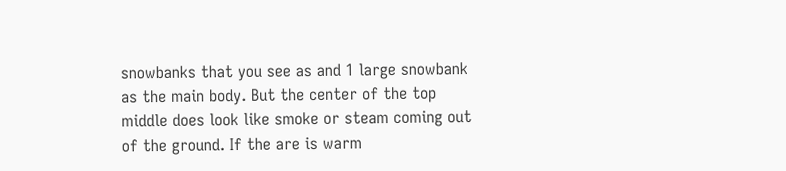snowbanks that you see as and 1 large snowbank as the main body. But the center of the top middle does look like smoke or steam coming out of the ground. If the are is warm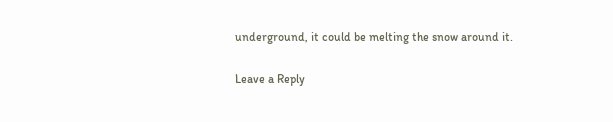underground, it could be melting the snow around it.

Leave a Reply